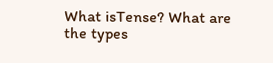What isTense? What are the types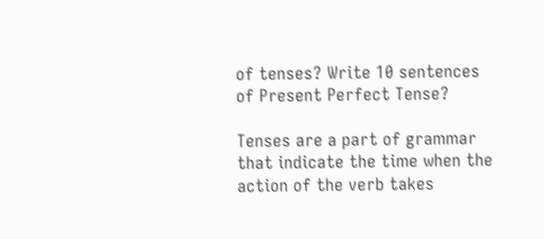of tenses? Write 10 sentences of Present Perfect Tense?

Tenses are a part of grammar that indicate the time when the action of the verb takes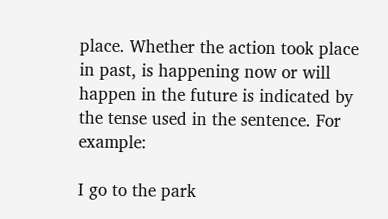place. Whether the action took place in past, is happening now or will happen in the future is indicated by the tense used in the sentence. For example:

I go to the park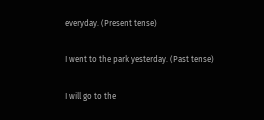everyday. (Present tense)

I went to the park yesterday. (Past tense)

I will go to the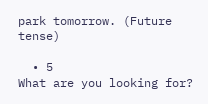park tomorrow. (Future tense)

  • 5
What are you looking for?